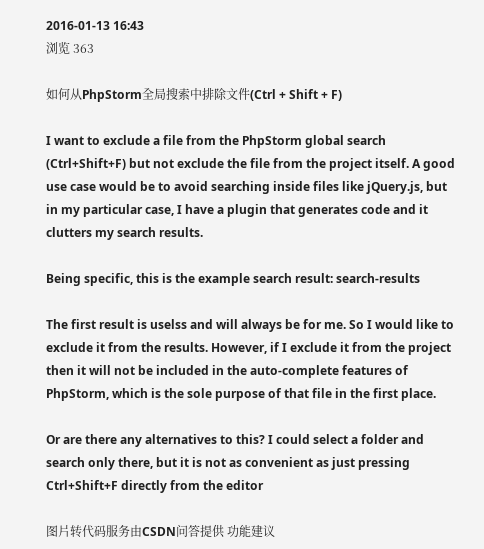2016-01-13 16:43
浏览 363

如何从PhpStorm全局搜索中排除文件(Ctrl + Shift + F)

I want to exclude a file from the PhpStorm global search (Ctrl+Shift+F) but not exclude the file from the project itself. A good use case would be to avoid searching inside files like jQuery.js, but in my particular case, I have a plugin that generates code and it clutters my search results.

Being specific, this is the example search result: search-results

The first result is uselss and will always be for me. So I would like to exclude it from the results. However, if I exclude it from the project then it will not be included in the auto-complete features of PhpStorm, which is the sole purpose of that file in the first place.

Or are there any alternatives to this? I could select a folder and search only there, but it is not as convenient as just pressing Ctrl+Shift+F directly from the editor

图片转代码服务由CSDN问答提供 功能建议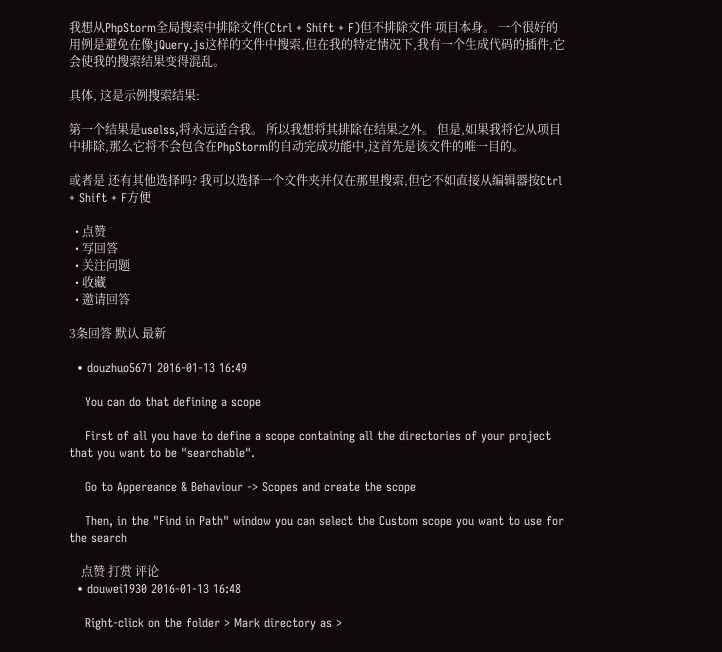我想从PhpStorm全局搜索中排除文件(Ctrl + Shift + F)但不排除文件 项目本身。 一个很好的用例是避免在像jQuery.js这样的文件中搜索,但在我的特定情况下,我有一个生成代码的插件,它会使我的搜索结果变得混乱。

具体, 这是示例搜索结果:

第一个结果是uselss,将永远适合我。 所以我想将其排除在结果之外。 但是,如果我将它从项目中排除,那么它将不会包含在PhpStorm的自动完成功能中,这首先是该文件的唯一目的。

或者是 还有其他选择吗? 我可以选择一个文件夹并仅在那里搜索,但它不如直接从编辑器按Ctrl + Shift + F方便

  • 点赞
  • 写回答
  • 关注问题
  • 收藏
  • 邀请回答

3条回答 默认 最新

  • douzhuo5671 2016-01-13 16:49

    You can do that defining a scope

    First of all you have to define a scope containing all the directories of your project that you want to be "searchable".

    Go to Appereance & Behaviour -> Scopes and create the scope

    Then, in the "Find in Path" window you can select the Custom scope you want to use for the search

    点赞 打赏 评论
  • douwei1930 2016-01-13 16:48

    Right-click on the folder > Mark directory as >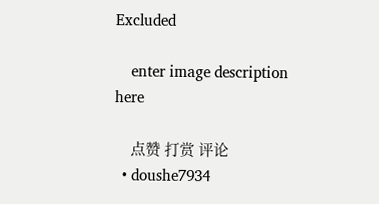Excluded

    enter image description here

    点赞 打赏 评论
  • doushe7934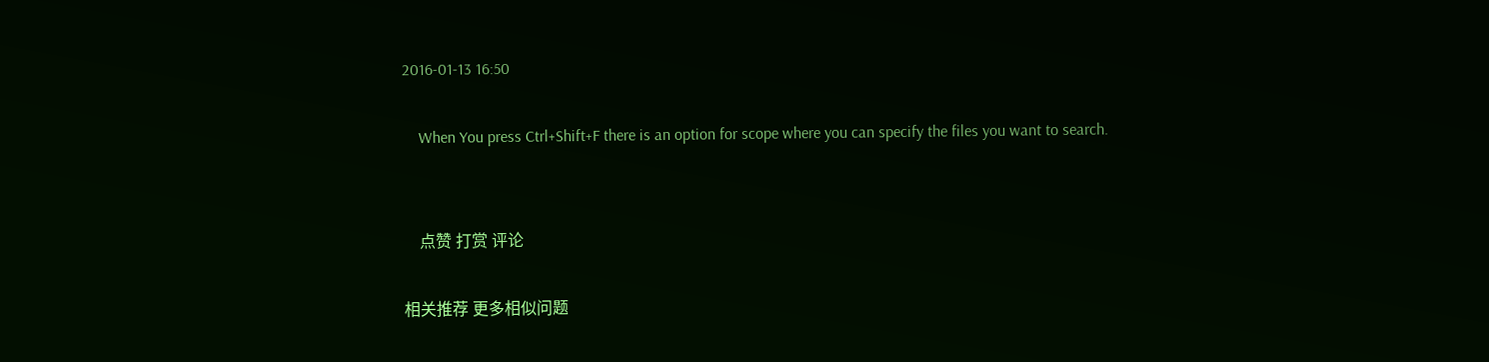2016-01-13 16:50

    When You press Ctrl+Shift+F there is an option for scope where you can specify the files you want to search.


    点赞 打赏 评论

相关推荐 更多相似问题